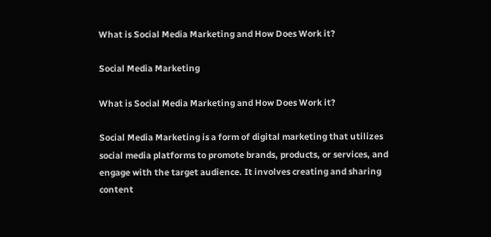What is Social Media Marketing and How Does Work it?

Social Media Marketing

What is Social Media Marketing and How Does Work it?

Social Media Marketing is a form of digital marketing that utilizes social media platforms to promote brands, products, or services, and engage with the target audience. It involves creating and sharing content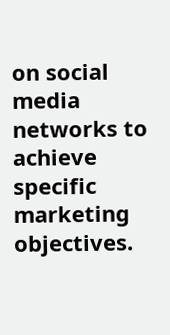on social media networks to achieve specific marketing objectives.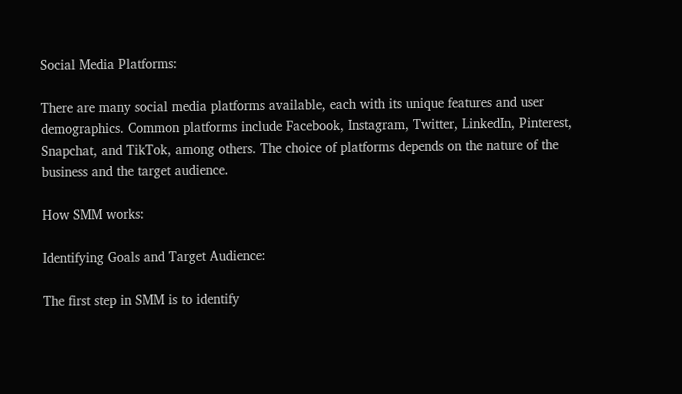Social Media Platforms:

There are many social media platforms available, each with its unique features and user demographics. Common platforms include Facebook, Instagram, Twitter, LinkedIn, Pinterest, Snapchat, and TikTok, among others. The choice of platforms depends on the nature of the business and the target audience.

How SMM works:

Identifying Goals and Target Audience:

The first step in SMM is to identify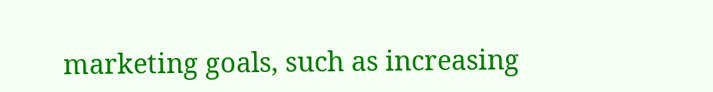marketing goals, such as increasing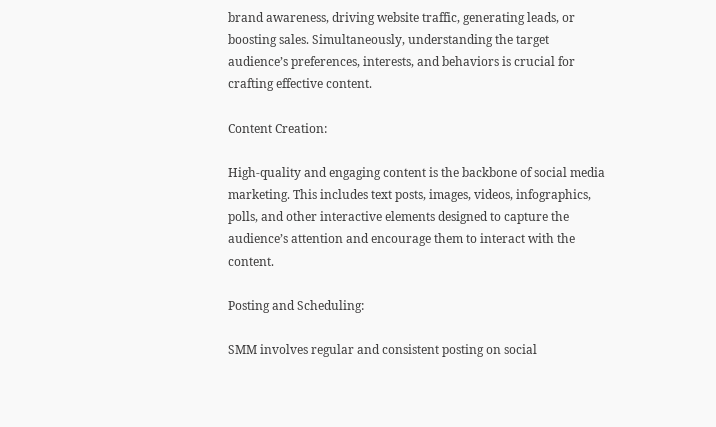brand awareness, driving website traffic, generating leads, or boosting sales. Simultaneously, understanding the target audience’s preferences, interests, and behaviors is crucial for crafting effective content.

Content Creation:

High-quality and engaging content is the backbone of social media marketing. This includes text posts, images, videos, infographics, polls, and other interactive elements designed to capture the audience’s attention and encourage them to interact with the content.

Posting and Scheduling:

SMM involves regular and consistent posting on social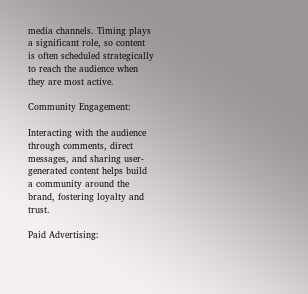media channels. Timing plays a significant role, so content is often scheduled strategically to reach the audience when they are most active.

Community Engagement:

Interacting with the audience through comments, direct messages, and sharing user-generated content helps build a community around the brand, fostering loyalty and trust.

Paid Advertising: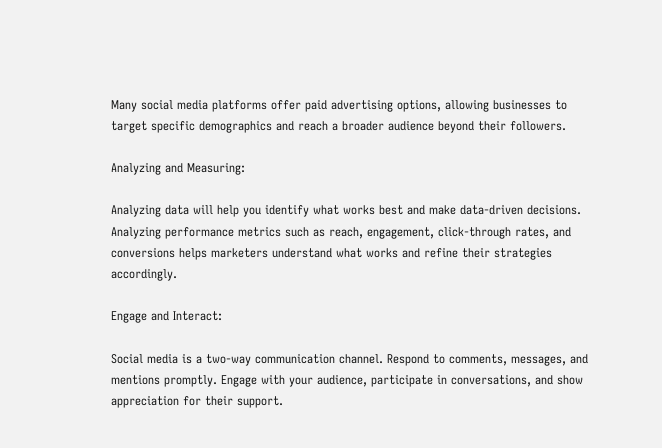Many social media platforms offer paid advertising options, allowing businesses to target specific demographics and reach a broader audience beyond their followers.

Analyzing and Measuring:

Analyzing data will help you identify what works best and make data-driven decisions. Analyzing performance metrics such as reach, engagement, click-through rates, and conversions helps marketers understand what works and refine their strategies accordingly.

Engage and Interact:

Social media is a two-way communication channel. Respond to comments, messages, and mentions promptly. Engage with your audience, participate in conversations, and show appreciation for their support.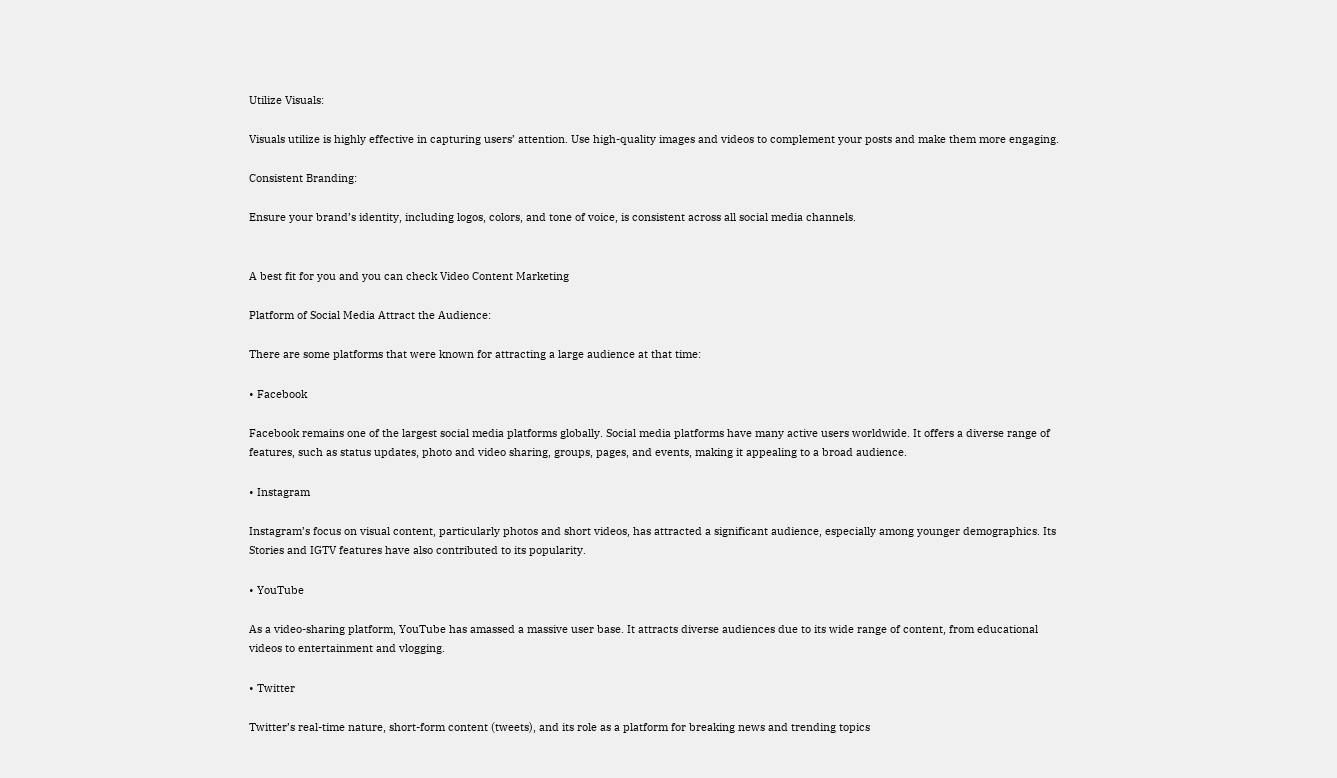Utilize Visuals:

Visuals utilize is highly effective in capturing users’ attention. Use high-quality images and videos to complement your posts and make them more engaging.

Consistent Branding:

Ensure your brand’s identity, including logos, colors, and tone of voice, is consistent across all social media channels.


A best fit for you and you can check Video Content Marketing

Platform of Social Media Attract the Audience:

There are some platforms that were known for attracting a large audience at that time:

• Facebook

Facebook remains one of the largest social media platforms globally. Social media platforms have many active users worldwide. It offers a diverse range of features, such as status updates, photo and video sharing, groups, pages, and events, making it appealing to a broad audience.

• Instagram

Instagram’s focus on visual content, particularly photos and short videos, has attracted a significant audience, especially among younger demographics. Its Stories and IGTV features have also contributed to its popularity.

• YouTube

As a video-sharing platform, YouTube has amassed a massive user base. It attracts diverse audiences due to its wide range of content, from educational videos to entertainment and vlogging.

• Twitter

Twitter’s real-time nature, short-form content (tweets), and its role as a platform for breaking news and trending topics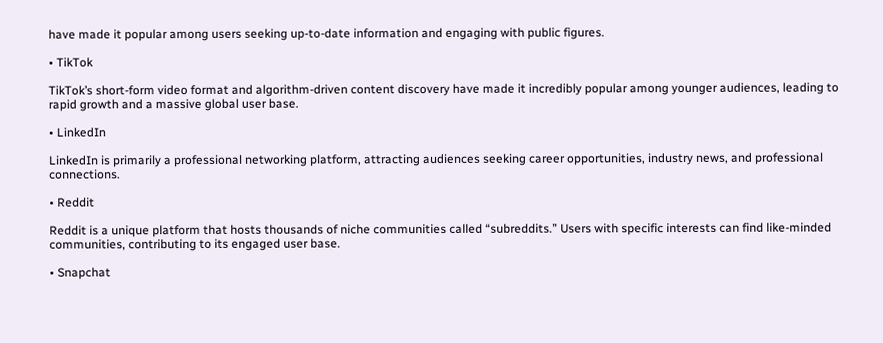have made it popular among users seeking up-to-date information and engaging with public figures.

• TikTok

TikTok’s short-form video format and algorithm-driven content discovery have made it incredibly popular among younger audiences, leading to rapid growth and a massive global user base.

• LinkedIn

LinkedIn is primarily a professional networking platform, attracting audiences seeking career opportunities, industry news, and professional connections.

• Reddit

Reddit is a unique platform that hosts thousands of niche communities called “subreddits.” Users with specific interests can find like-minded communities, contributing to its engaged user base.

• Snapchat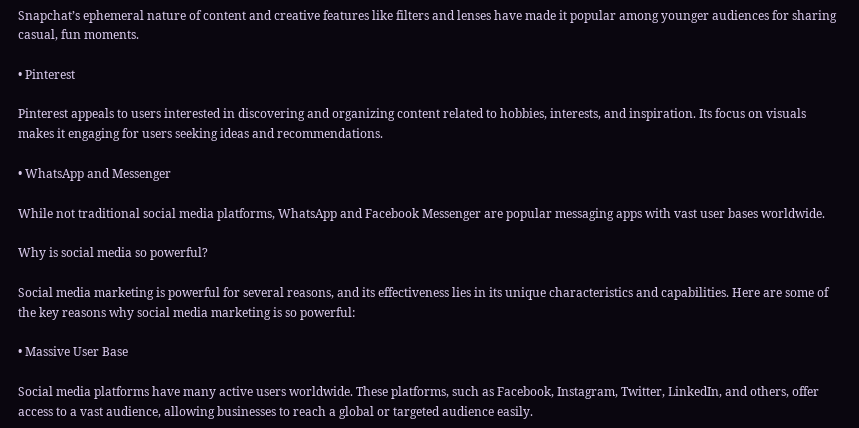Snapchat’s ephemeral nature of content and creative features like filters and lenses have made it popular among younger audiences for sharing casual, fun moments.

• Pinterest

Pinterest appeals to users interested in discovering and organizing content related to hobbies, interests, and inspiration. Its focus on visuals makes it engaging for users seeking ideas and recommendations.

• WhatsApp and Messenger

While not traditional social media platforms, WhatsApp and Facebook Messenger are popular messaging apps with vast user bases worldwide.

Why is social media so powerful?

Social media marketing is powerful for several reasons, and its effectiveness lies in its unique characteristics and capabilities. Here are some of the key reasons why social media marketing is so powerful:

• Massive User Base

Social media platforms have many active users worldwide. These platforms, such as Facebook, Instagram, Twitter, LinkedIn, and others, offer access to a vast audience, allowing businesses to reach a global or targeted audience easily.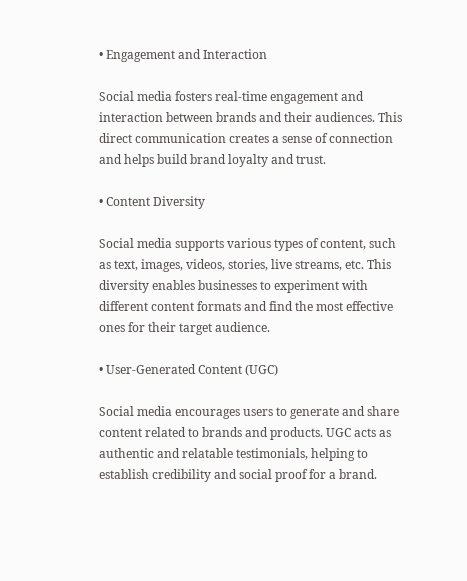• Engagement and Interaction

Social media fosters real-time engagement and interaction between brands and their audiences. This direct communication creates a sense of connection and helps build brand loyalty and trust.

• Content Diversity

Social media supports various types of content, such as text, images, videos, stories, live streams, etc. This diversity enables businesses to experiment with different content formats and find the most effective ones for their target audience.

• User-Generated Content (UGC)

Social media encourages users to generate and share content related to brands and products. UGC acts as authentic and relatable testimonials, helping to establish credibility and social proof for a brand.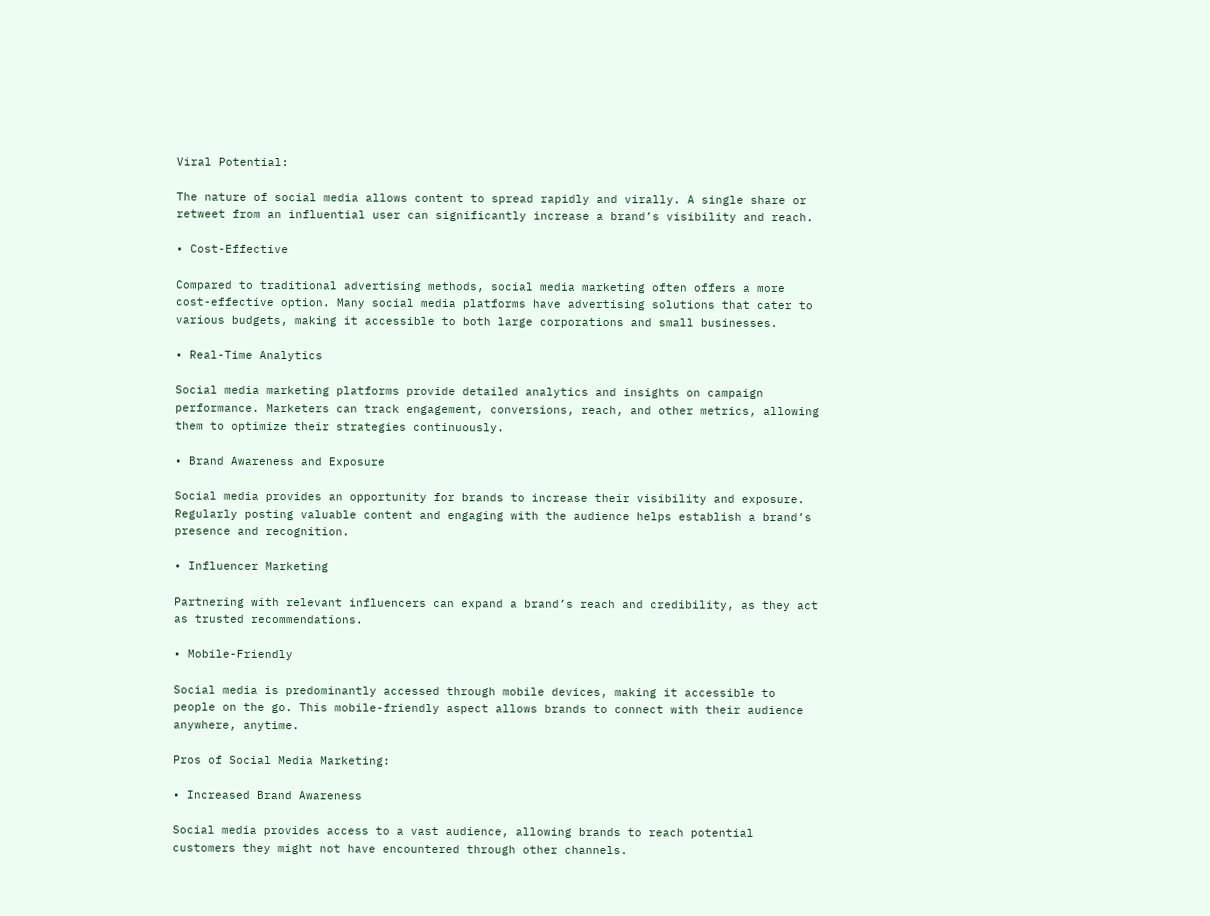Viral Potential:

The nature of social media allows content to spread rapidly and virally. A single share or retweet from an influential user can significantly increase a brand’s visibility and reach.

• Cost-Effective

Compared to traditional advertising methods, social media marketing often offers a more cost-effective option. Many social media platforms have advertising solutions that cater to various budgets, making it accessible to both large corporations and small businesses.

• Real-Time Analytics

Social media marketing platforms provide detailed analytics and insights on campaign performance. Marketers can track engagement, conversions, reach, and other metrics, allowing them to optimize their strategies continuously.

• Brand Awareness and Exposure

Social media provides an opportunity for brands to increase their visibility and exposure. Regularly posting valuable content and engaging with the audience helps establish a brand’s presence and recognition.

• Influencer Marketing

Partnering with relevant influencers can expand a brand’s reach and credibility, as they act as trusted recommendations.

• Mobile-Friendly

Social media is predominantly accessed through mobile devices, making it accessible to people on the go. This mobile-friendly aspect allows brands to connect with their audience anywhere, anytime.

Pros of Social Media Marketing:

• Increased Brand Awareness

Social media provides access to a vast audience, allowing brands to reach potential customers they might not have encountered through other channels.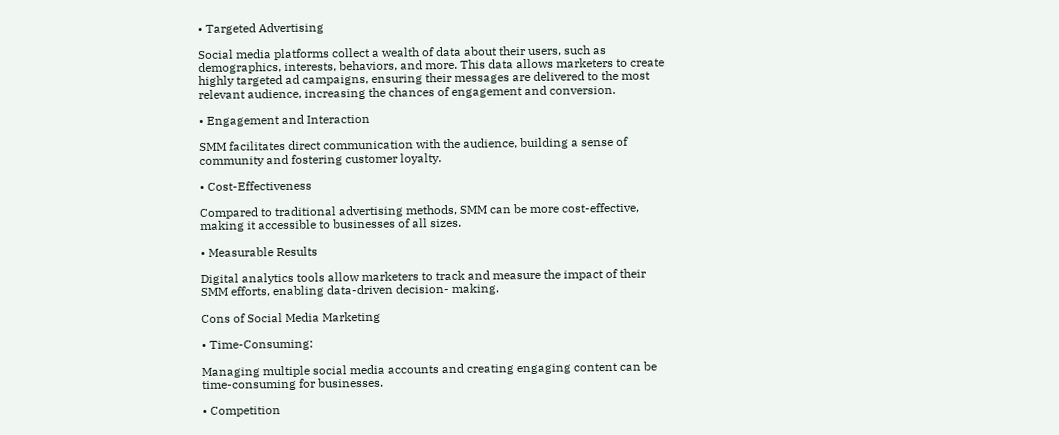• Targeted Advertising

Social media platforms collect a wealth of data about their users, such as demographics, interests, behaviors, and more. This data allows marketers to create highly targeted ad campaigns, ensuring their messages are delivered to the most relevant audience, increasing the chances of engagement and conversion.

• Engagement and Interaction

SMM facilitates direct communication with the audience, building a sense of community and fostering customer loyalty.

• Cost-Effectiveness

Compared to traditional advertising methods, SMM can be more cost-effective, making it accessible to businesses of all sizes.

• Measurable Results

Digital analytics tools allow marketers to track and measure the impact of their SMM efforts, enabling data-driven decision- making.

Cons of Social Media Marketing

• Time-Consuming:

Managing multiple social media accounts and creating engaging content can be time-consuming for businesses.

• Competition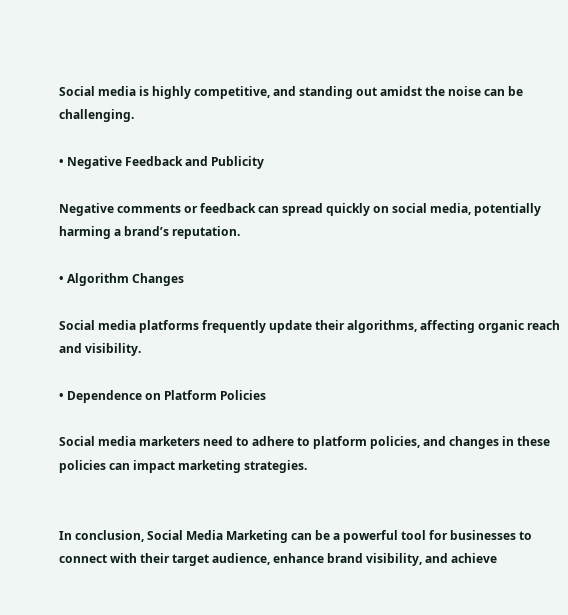Social media is highly competitive, and standing out amidst the noise can be challenging.

• Negative Feedback and Publicity

Negative comments or feedback can spread quickly on social media, potentially harming a brand’s reputation.

• Algorithm Changes

Social media platforms frequently update their algorithms, affecting organic reach and visibility.

• Dependence on Platform Policies

Social media marketers need to adhere to platform policies, and changes in these policies can impact marketing strategies.


In conclusion, Social Media Marketing can be a powerful tool for businesses to connect with their target audience, enhance brand visibility, and achieve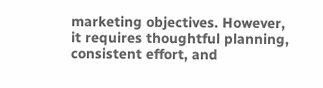marketing objectives. However, it requires thoughtful planning, consistent effort, and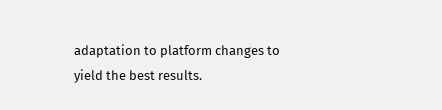adaptation to platform changes to yield the best results.